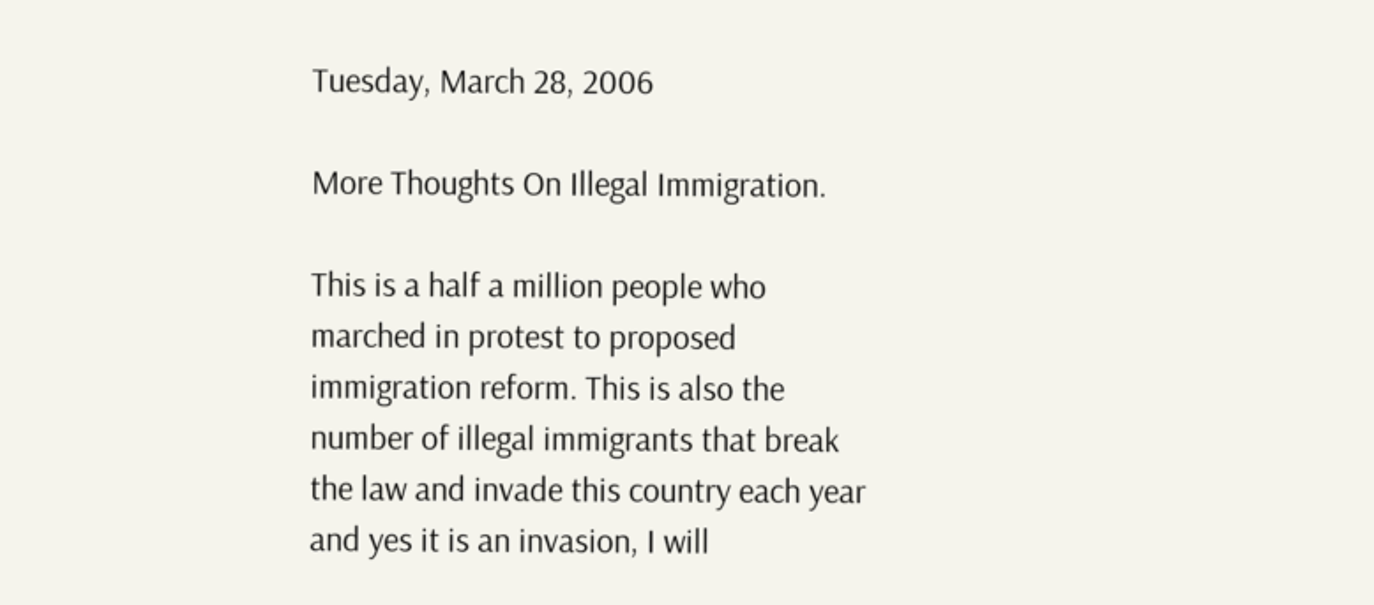Tuesday, March 28, 2006

More Thoughts On Illegal Immigration.

This is a half a million people who marched in protest to proposed immigration reform. This is also the number of illegal immigrants that break the law and invade this country each year and yes it is an invasion, I will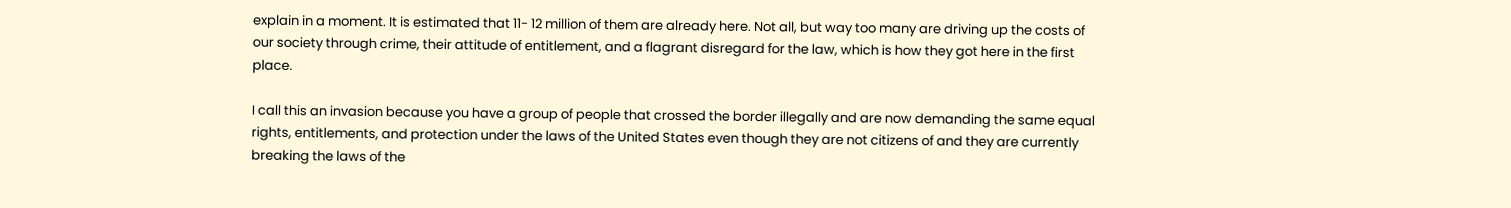explain in a moment. It is estimated that 11- 12 million of them are already here. Not all, but way too many are driving up the costs of our society through crime, their attitude of entitlement, and a flagrant disregard for the law, which is how they got here in the first place.

I call this an invasion because you have a group of people that crossed the border illegally and are now demanding the same equal rights, entitlements, and protection under the laws of the United States even though they are not citizens of and they are currently breaking the laws of the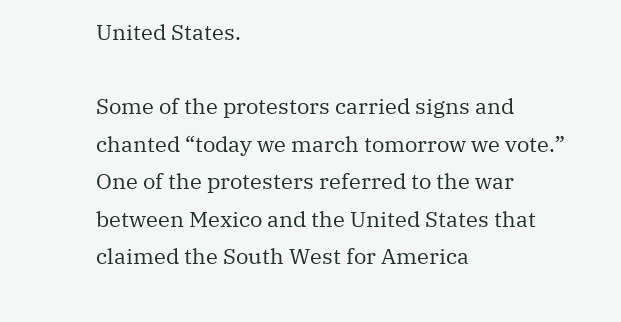United States.

Some of the protestors carried signs and chanted “today we march tomorrow we vote.” One of the protesters referred to the war between Mexico and the United States that claimed the South West for America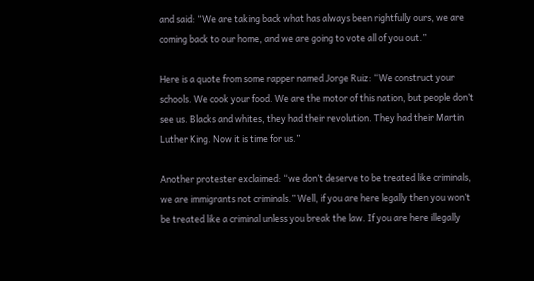and said: “We are taking back what has always been rightfully ours, we are coming back to our home, and we are going to vote all of you out.”

Here is a quote from some rapper named Jorge Ruiz: “We construct your schools. We cook your food. We are the motor of this nation, but people don’t see us. Blacks and whites, they had their revolution. They had their Martin Luther King. Now it is time for us.”

Another protester exclaimed: “we don’t deserve to be treated like criminals, we are immigrants not criminals.” Well, if you are here legally then you won’t be treated like a criminal unless you break the law. If you are here illegally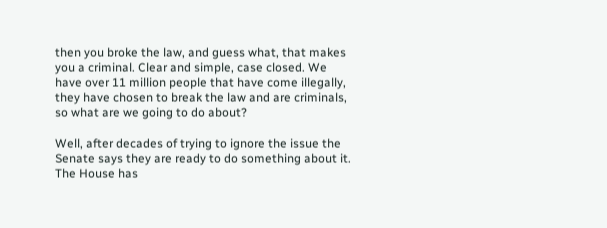then you broke the law, and guess what, that makes you a criminal. Clear and simple, case closed. We have over 11 million people that have come illegally, they have chosen to break the law and are criminals, so what are we going to do about?

Well, after decades of trying to ignore the issue the Senate says they are ready to do something about it. The House has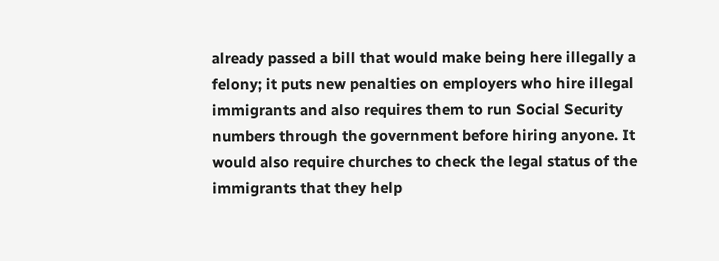already passed a bill that would make being here illegally a felony; it puts new penalties on employers who hire illegal immigrants and also requires them to run Social Security numbers through the government before hiring anyone. It would also require churches to check the legal status of the immigrants that they help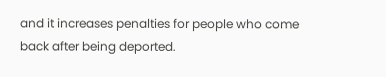and it increases penalties for people who come back after being deported.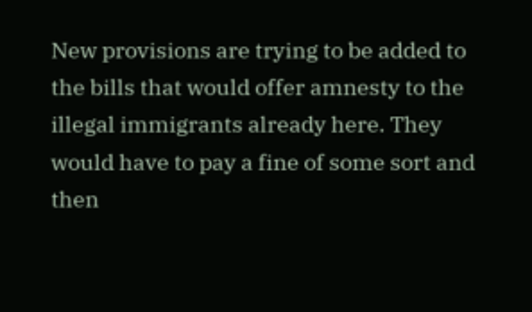New provisions are trying to be added to the bills that would offer amnesty to the illegal immigrants already here. They would have to pay a fine of some sort and then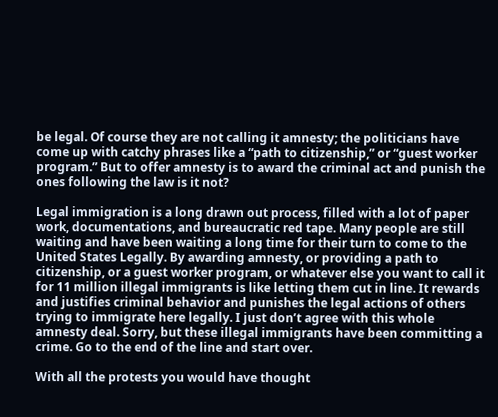be legal. Of course they are not calling it amnesty; the politicians have come up with catchy phrases like a “path to citizenship,” or “guest worker program.” But to offer amnesty is to award the criminal act and punish the ones following the law is it not?

Legal immigration is a long drawn out process, filled with a lot of paper work, documentations, and bureaucratic red tape. Many people are still waiting and have been waiting a long time for their turn to come to the United States Legally. By awarding amnesty, or providing a path to citizenship, or a guest worker program, or whatever else you want to call it for 11 million illegal immigrants is like letting them cut in line. It rewards and justifies criminal behavior and punishes the legal actions of others trying to immigrate here legally. I just don’t agree with this whole amnesty deal. Sorry, but these illegal immigrants have been committing a crime. Go to the end of the line and start over.

With all the protests you would have thought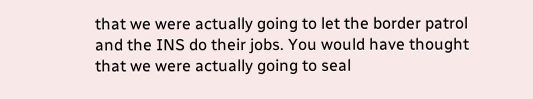that we were actually going to let the border patrol and the INS do their jobs. You would have thought that we were actually going to seal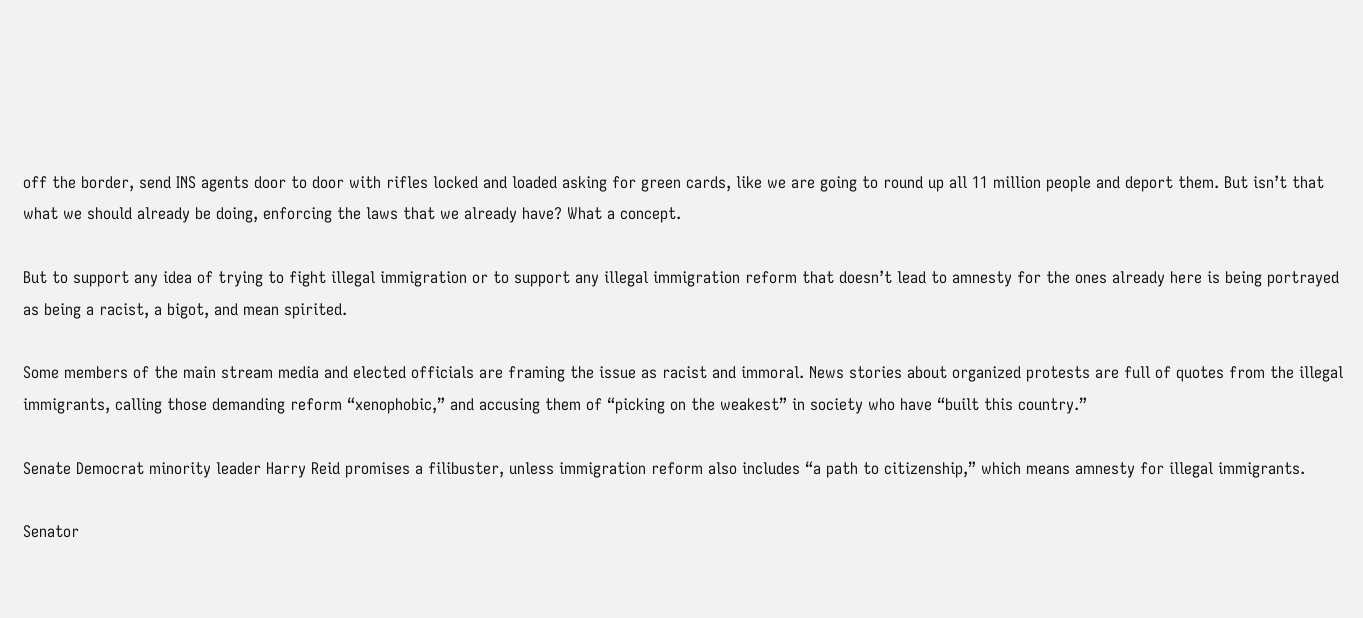off the border, send INS agents door to door with rifles locked and loaded asking for green cards, like we are going to round up all 11 million people and deport them. But isn’t that what we should already be doing, enforcing the laws that we already have? What a concept.

But to support any idea of trying to fight illegal immigration or to support any illegal immigration reform that doesn’t lead to amnesty for the ones already here is being portrayed as being a racist, a bigot, and mean spirited.

Some members of the main stream media and elected officials are framing the issue as racist and immoral. News stories about organized protests are full of quotes from the illegal immigrants, calling those demanding reform “xenophobic,” and accusing them of “picking on the weakest” in society who have “built this country.”

Senate Democrat minority leader Harry Reid promises a filibuster, unless immigration reform also includes “a path to citizenship,” which means amnesty for illegal immigrants.

Senator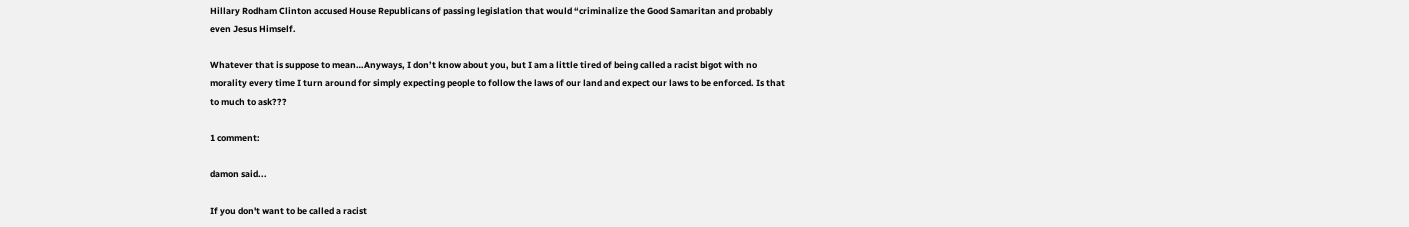Hillary Rodham Clinton accused House Republicans of passing legislation that would “criminalize the Good Samaritan and probably even Jesus Himself.

Whatever that is suppose to mean…Anyways, I don’t know about you, but I am a little tired of being called a racist bigot with no morality every time I turn around for simply expecting people to follow the laws of our land and expect our laws to be enforced. Is that to much to ask???

1 comment:

damon said...

If you don't want to be called a racist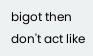bigot then don't act like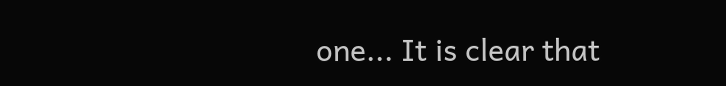one... It is clear that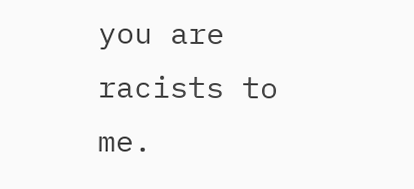you are racists to me.